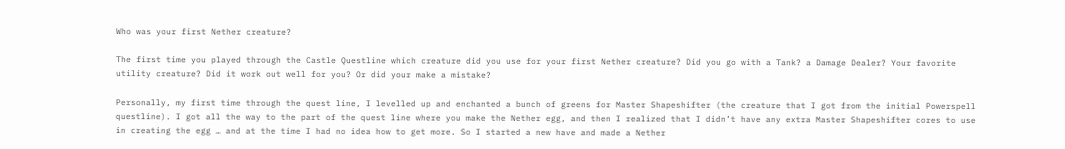Who was your first Nether creature?

The first time you played through the Castle Questline which creature did you use for your first Nether creature? Did you go with a Tank? a Damage Dealer? Your favorite utility creature? Did it work out well for you? Or did your make a mistake?

Personally, my first time through the quest line, I levelled up and enchanted a bunch of greens for Master Shapeshifter (the creature that I got from the initial Powerspell questline). I got all the way to the part of the quest line where you make the Nether egg, and then I realized that I didn’t have any extra Master Shapeshifter cores to use in creating the egg … and at the time I had no idea how to get more. So I started a new have and made a Nether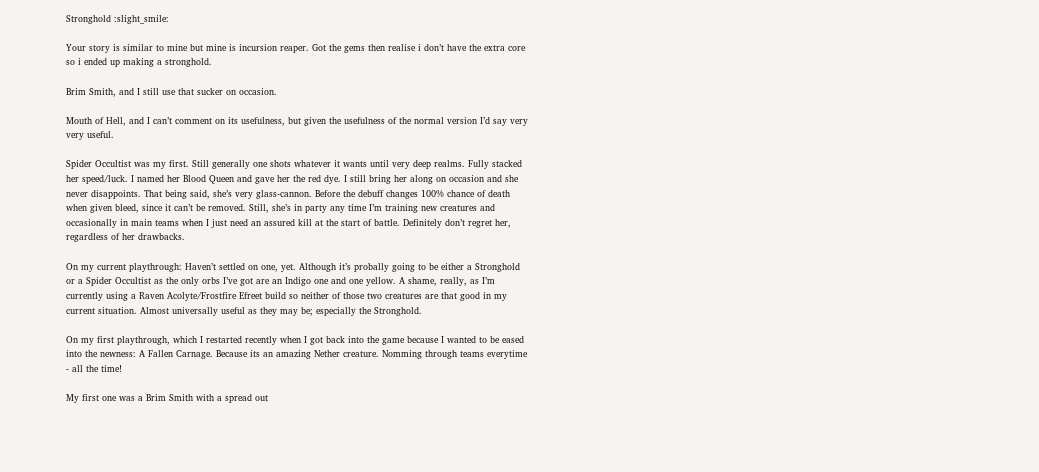Stronghold :slight_smile:

Your story is similar to mine but mine is incursion reaper. Got the gems then realise i don’t have the extra core so i ended up making a stronghold.

Brim Smith, and I still use that sucker on occasion.

Mouth of Hell, and I can’t comment on its usefulness, but given the usefulness of the normal version I’d say very very useful.

Spider Occultist was my first. Still generally one shots whatever it wants until very deep realms. Fully stacked her speed/luck. I named her Blood Queen and gave her the red dye. I still bring her along on occasion and she never disappoints. That being said, she’s very glass-cannon. Before the debuff changes 100% chance of death when given bleed, since it can’t be removed. Still, she’s in party any time I’m training new creatures and occasionally in main teams when I just need an assured kill at the start of battle. Definitely don’t regret her, regardless of her drawbacks.

On my current playthrough: Haven’t settled on one, yet. Although it’s probally going to be either a Stronghold or a Spider Occultist as the only orbs I’ve got are an Indigo one and one yellow. A shame, really, as I’m currently using a Raven Acolyte/Frostfire Efreet build so neither of those two creatures are that good in my current situation. Almost universally useful as they may be; especially the Stronghold.

On my first playthrough, which I restarted recently when I got back into the game because I wanted to be eased into the newness: A Fallen Carnage. Because its an amazing Nether creature. Nomming through teams everytime - all the time!

My first one was a Brim Smith with a spread out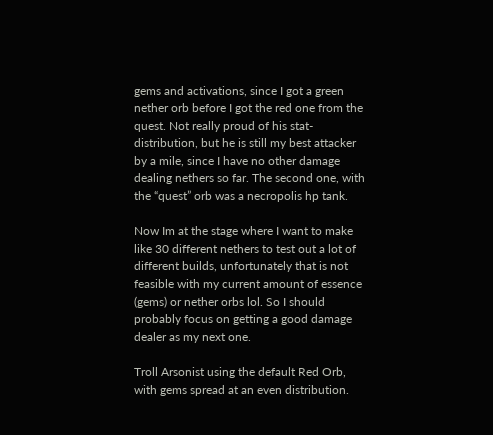gems and activations, since I got a green nether orb before I got the red one from the quest. Not really proud of his stat-distribution, but he is still my best attacker by a mile, since I have no other damage dealing nethers so far. The second one, with the “quest” orb was a necropolis hp tank.

Now Im at the stage where I want to make like 30 different nethers to test out a lot of different builds, unfortunately that is not feasible with my current amount of essence (gems) or nether orbs lol. So I should probably focus on getting a good damage dealer as my next one.

Troll Arsonist using the default Red Orb, with gems spread at an even distribution.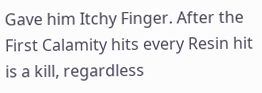Gave him Itchy Finger. After the First Calamity hits every Resin hit is a kill, regardless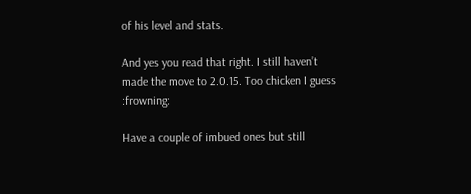of his level and stats.

And yes you read that right. I still haven’t made the move to 2.0.15. Too chicken I guess :frowning:

Have a couple of imbued ones but still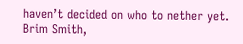haven’t decided on who to nether yet. Brim Smith,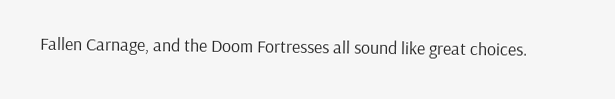Fallen Carnage, and the Doom Fortresses all sound like great choices.